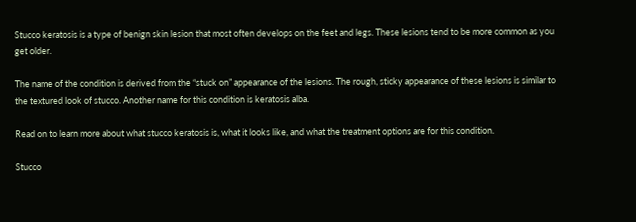Stucco keratosis is a type of benign skin lesion that most often develops on the feet and legs. These lesions tend to be more common as you get older.

The name of the condition is derived from the “stuck on” appearance of the lesions. The rough, sticky appearance of these lesions is similar to the textured look of stucco. Another name for this condition is keratosis alba.

Read on to learn more about what stucco keratosis is, what it looks like, and what the treatment options are for this condition.

Stucco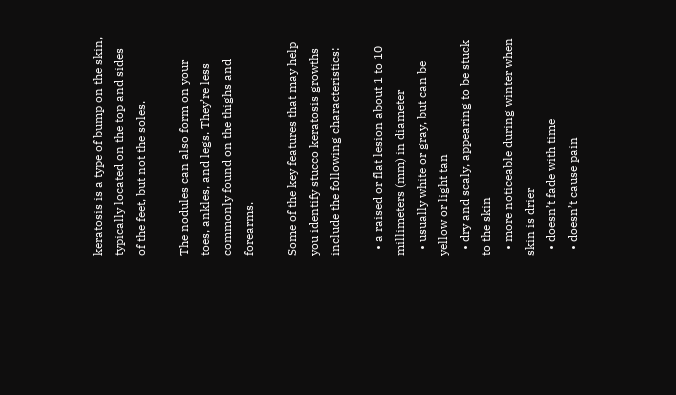keratosis is a type of bump on the skin, typically located on the top and sides of the feet, but not the soles.

The nodules can also form on your toes, ankles, and legs. They’re less commonly found on the thighs and forearms.

Some of the key features that may help you identify stucco keratosis growths include the following characteristics:

  • a raised or flat lesion about 1 to 10 millimeters (mm) in diameter
  • usually white or gray, but can be yellow or light tan
  • dry and scaly, appearing to be stuck to the skin
  • more noticeable during winter when skin is drier
  • doesn’t fade with time
  • doesn’t cause pain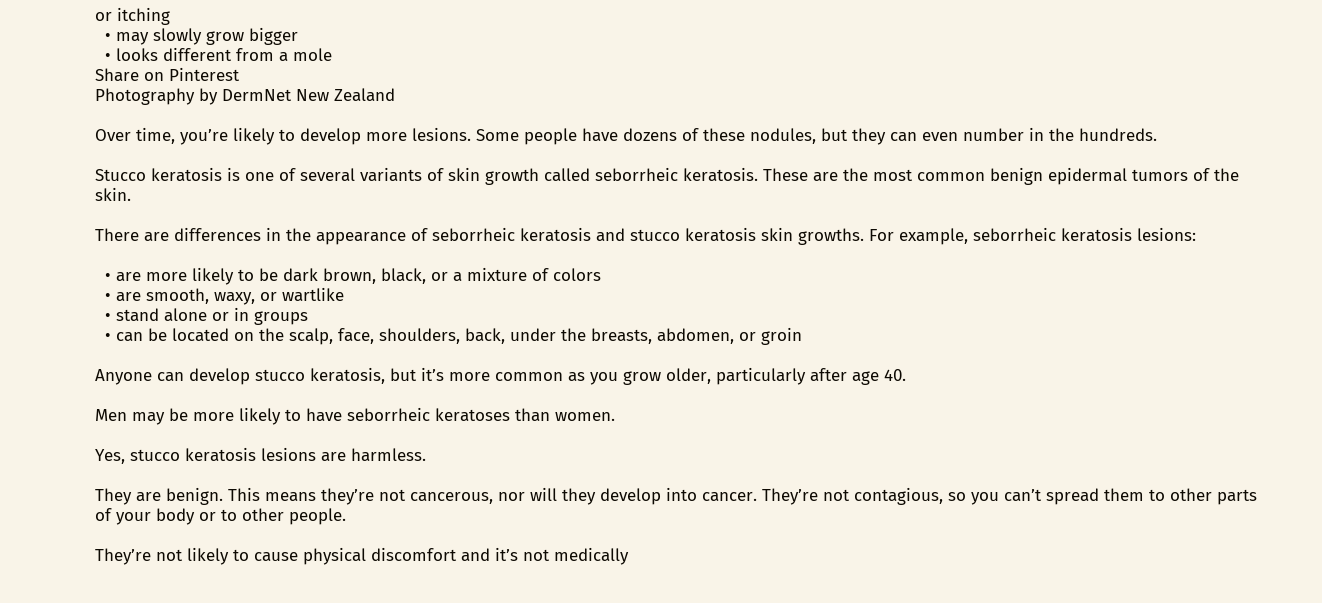or itching
  • may slowly grow bigger
  • looks different from a mole
Share on Pinterest
Photography by DermNet New Zealand

Over time, you’re likely to develop more lesions. Some people have dozens of these nodules, but they can even number in the hundreds.

Stucco keratosis is one of several variants of skin growth called seborrheic keratosis. These are the most common benign epidermal tumors of the skin.

There are differences in the appearance of seborrheic keratosis and stucco keratosis skin growths. For example, seborrheic keratosis lesions:

  • are more likely to be dark brown, black, or a mixture of colors
  • are smooth, waxy, or wartlike
  • stand alone or in groups
  • can be located on the scalp, face, shoulders, back, under the breasts, abdomen, or groin

Anyone can develop stucco keratosis, but it’s more common as you grow older, particularly after age 40.

Men may be more likely to have seborrheic keratoses than women.

Yes, stucco keratosis lesions are harmless.

They are benign. This means they’re not cancerous, nor will they develop into cancer. They’re not contagious, so you can’t spread them to other parts of your body or to other people.

They’re not likely to cause physical discomfort and it’s not medically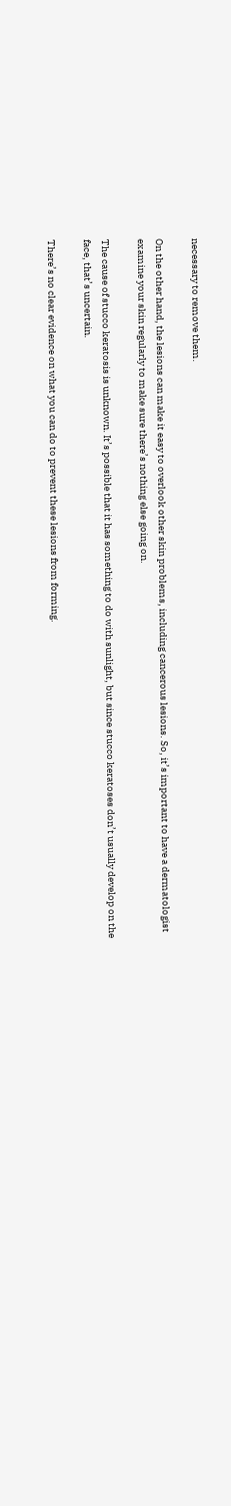necessary to remove them.

On the other hand, the lesions can make it easy to overlook other skin problems, including cancerous lesions. So, it’s important to have a dermatologist examine your skin regularly to make sure there’s nothing else going on.

The cause of stucco keratosis is unknown. It’s possible that it has something to do with sunlight, but since stucco keratoses don’t usually develop on the face, that’s uncertain.

There’s no clear evidence on what you can do to prevent these lesions from forming.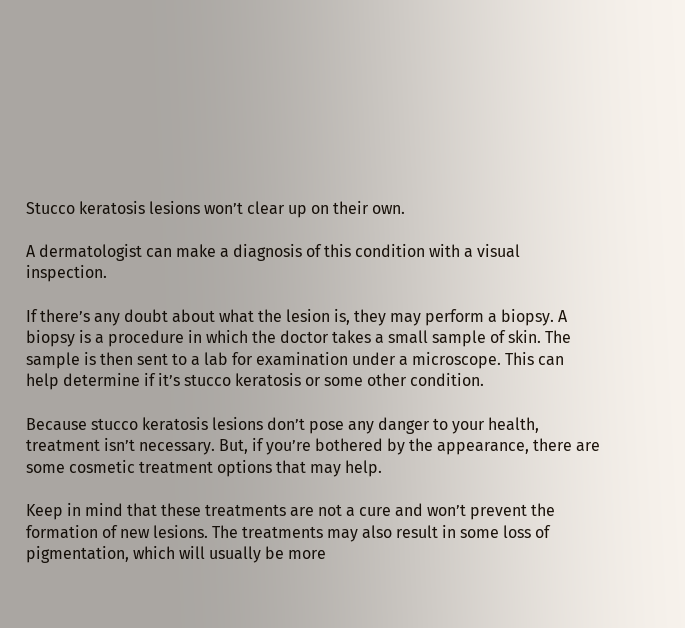Stucco keratosis lesions won’t clear up on their own.

A dermatologist can make a diagnosis of this condition with a visual inspection.

If there’s any doubt about what the lesion is, they may perform a biopsy. A biopsy is a procedure in which the doctor takes a small sample of skin. The sample is then sent to a lab for examination under a microscope. This can help determine if it’s stucco keratosis or some other condition.

Because stucco keratosis lesions don’t pose any danger to your health, treatment isn’t necessary. But, if you’re bothered by the appearance, there are some cosmetic treatment options that may help.

Keep in mind that these treatments are not a cure and won’t prevent the formation of new lesions. The treatments may also result in some loss of pigmentation, which will usually be more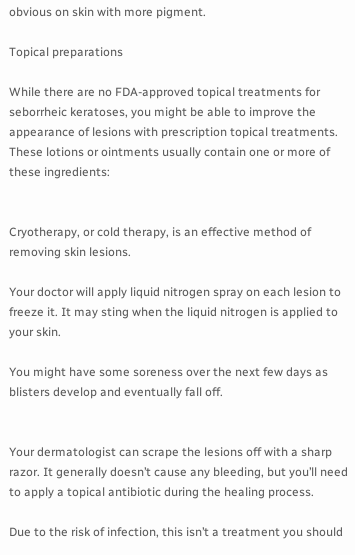obvious on skin with more pigment.

Topical preparations

While there are no FDA-approved topical treatments for seborrheic keratoses, you might be able to improve the appearance of lesions with prescription topical treatments. These lotions or ointments usually contain one or more of these ingredients:


Cryotherapy, or cold therapy, is an effective method of removing skin lesions.

Your doctor will apply liquid nitrogen spray on each lesion to freeze it. It may sting when the liquid nitrogen is applied to your skin.

You might have some soreness over the next few days as blisters develop and eventually fall off.


Your dermatologist can scrape the lesions off with a sharp razor. It generally doesn’t cause any bleeding, but you’ll need to apply a topical antibiotic during the healing process.

Due to the risk of infection, this isn’t a treatment you should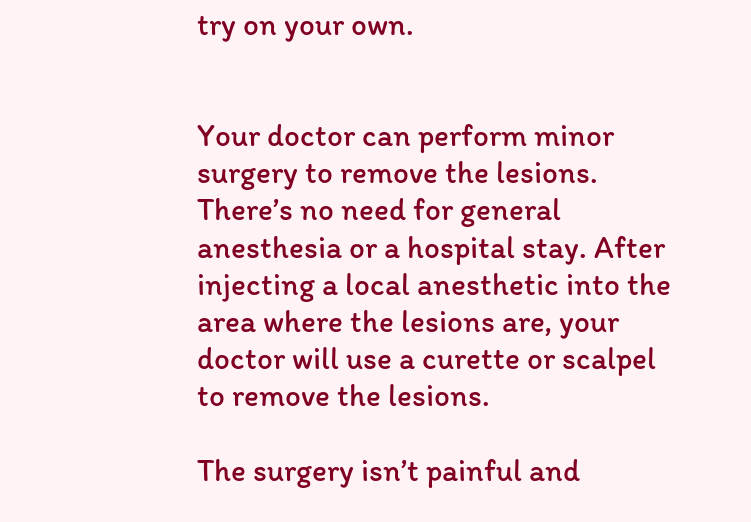try on your own.


Your doctor can perform minor surgery to remove the lesions. There’s no need for general anesthesia or a hospital stay. After injecting a local anesthetic into the area where the lesions are, your doctor will use a curette or scalpel to remove the lesions.

The surgery isn’t painful and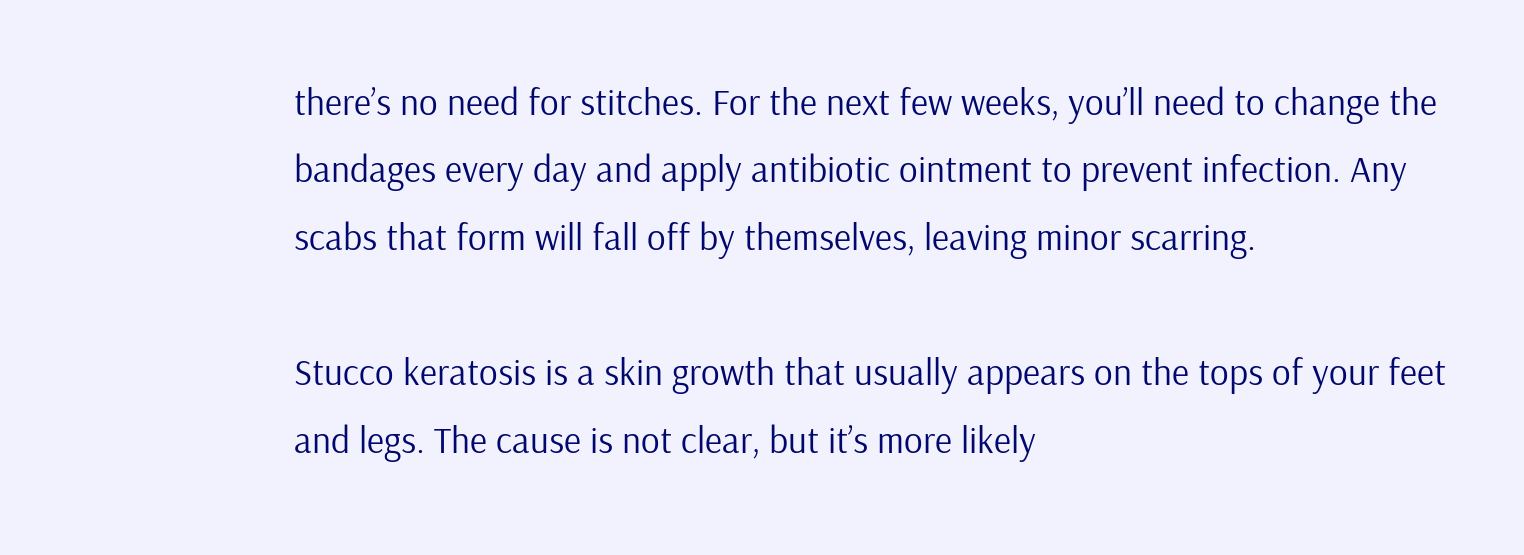there’s no need for stitches. For the next few weeks, you’ll need to change the bandages every day and apply antibiotic ointment to prevent infection. Any scabs that form will fall off by themselves, leaving minor scarring.

Stucco keratosis is a skin growth that usually appears on the tops of your feet and legs. The cause is not clear, but it’s more likely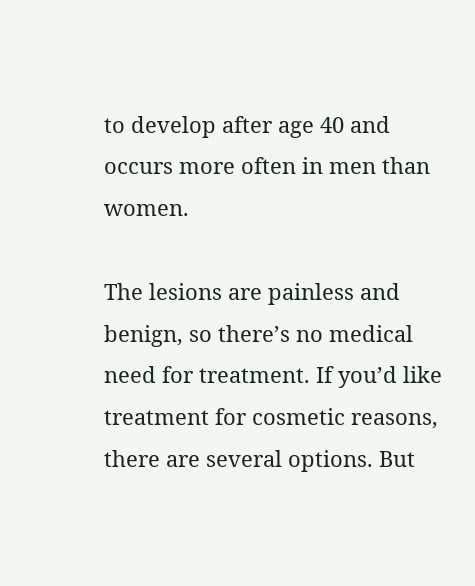to develop after age 40 and occurs more often in men than women.

The lesions are painless and benign, so there’s no medical need for treatment. If you’d like treatment for cosmetic reasons, there are several options. But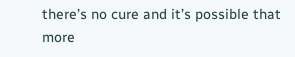there’s no cure and it’s possible that more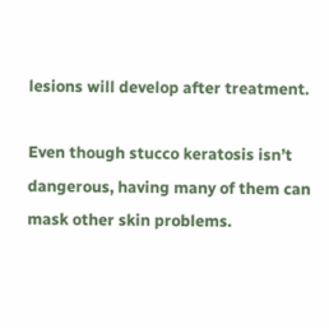lesions will develop after treatment.

Even though stucco keratosis isn’t dangerous, having many of them can mask other skin problems.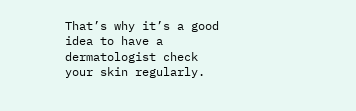That’s why it’s a good idea to have a dermatologist check your skin regularly.